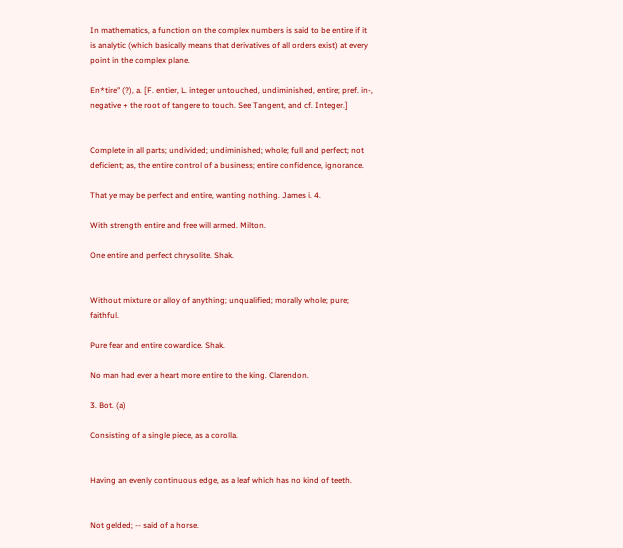In mathematics, a function on the complex numbers is said to be entire if it is analytic (which basically means that derivatives of all orders exist) at every point in the complex plane.

En*tire" (?), a. [F. entier, L. integer untouched, undiminished, entire; pref. in-, negative + the root of tangere to touch. See Tangent, and cf. Integer.]


Complete in all parts; undivided; undiminished; whole; full and perfect; not deficient; as, the entire control of a business; entire confidence, ignorance.

That ye may be perfect and entire, wanting nothing. James i. 4.

With strength entire and free will armed. Milton.

One entire and perfect chrysolite. Shak.


Without mixture or alloy of anything; unqualified; morally whole; pure; faithful.

Pure fear and entire cowardice. Shak.

No man had ever a heart more entire to the king. Clarendon.

3. Bot. (a)

Consisting of a single piece, as a corolla.


Having an evenly continuous edge, as a leaf which has no kind of teeth.


Not gelded; -- said of a horse.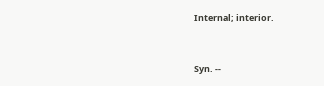Internal; interior.



Syn. --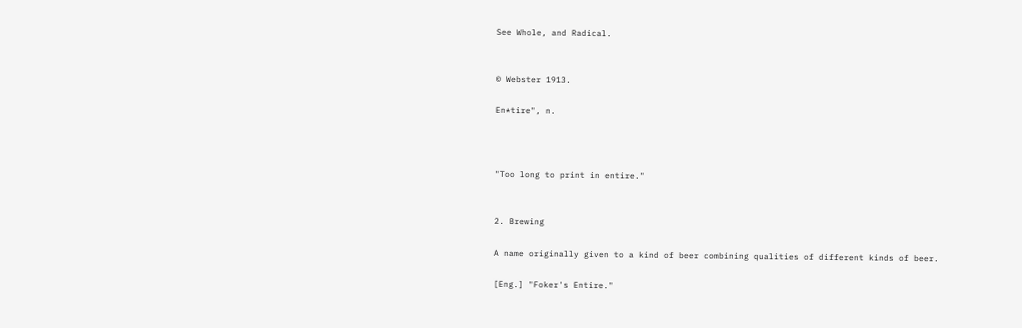See Whole, and Radical.


© Webster 1913.

En*tire", n.



"Too long to print in entire."


2. Brewing

A name originally given to a kind of beer combining qualities of different kinds of beer.

[Eng.] "Foker's Entire."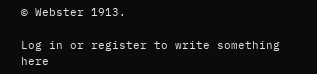© Webster 1913.

Log in or register to write something here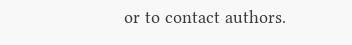or to contact authors.